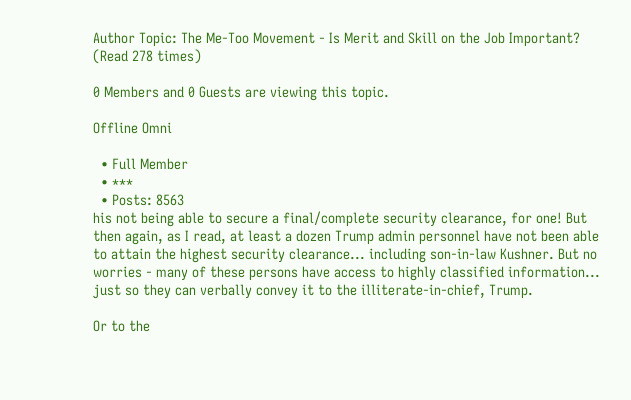Author Topic: The Me-Too Movement - Is Merit and Skill on the Job Important?  (Read 278 times)

0 Members and 0 Guests are viewing this topic.

Offline Omni

  • Full Member
  • ***
  • Posts: 8563
his not being able to secure a final/complete security clearance, for one! But then again, as I read, at least a dozen Trump admin personnel have not been able to attain the highest security clearance... including son-in-law Kushner. But no worries - many of these persons have access to highly classified information... just so they can verbally convey it to the illiterate-in-chief, Trump.

Or to the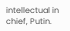intellectual in chief, Putin.